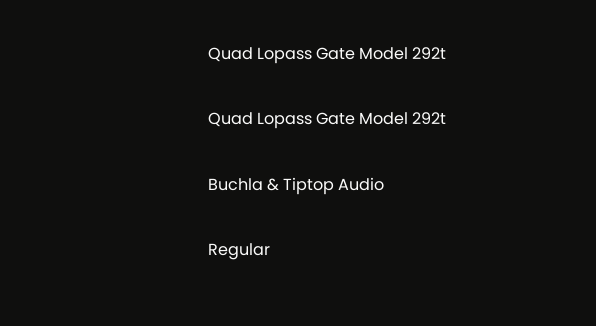Quad Lopass Gate Model 292t

Quad Lopass Gate Model 292t

Buchla & Tiptop Audio

Regular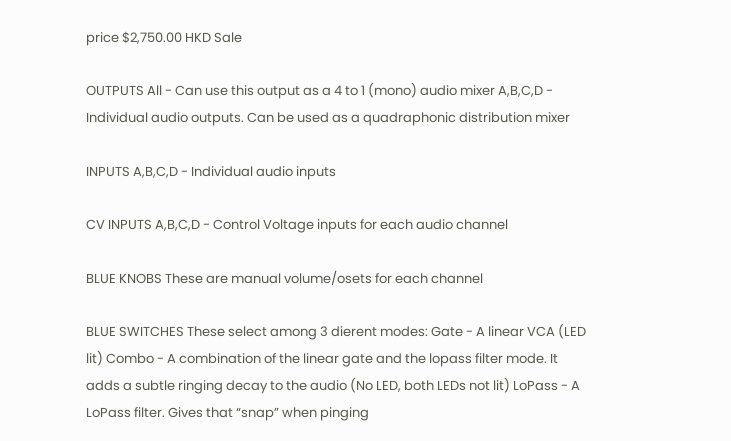price $2,750.00 HKD Sale

OUTPUTS All - Can use this output as a 4 to 1 (mono) audio mixer A,B,C,D - Individual audio outputs. Can be used as a quadraphonic distribution mixer

INPUTS A,B,C,D - Individual audio inputs

CV INPUTS A,B,C,D - Control Voltage inputs for each audio channel

BLUE KNOBS These are manual volume/osets for each channel

BLUE SWITCHES These select among 3 dierent modes: Gate - A linear VCA (LED lit) Combo - A combination of the linear gate and the lopass filter mode. It adds a subtle ringing decay to the audio (No LED, both LEDs not lit) LoPass - A LoPass filter. Gives that “snap” when pinging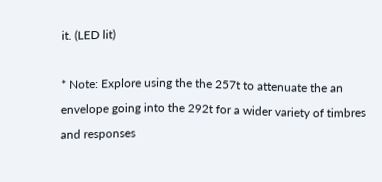it. (LED lit)

* Note: Explore using the the 257t to attenuate the an envelope going into the 292t for a wider variety of timbres and responses